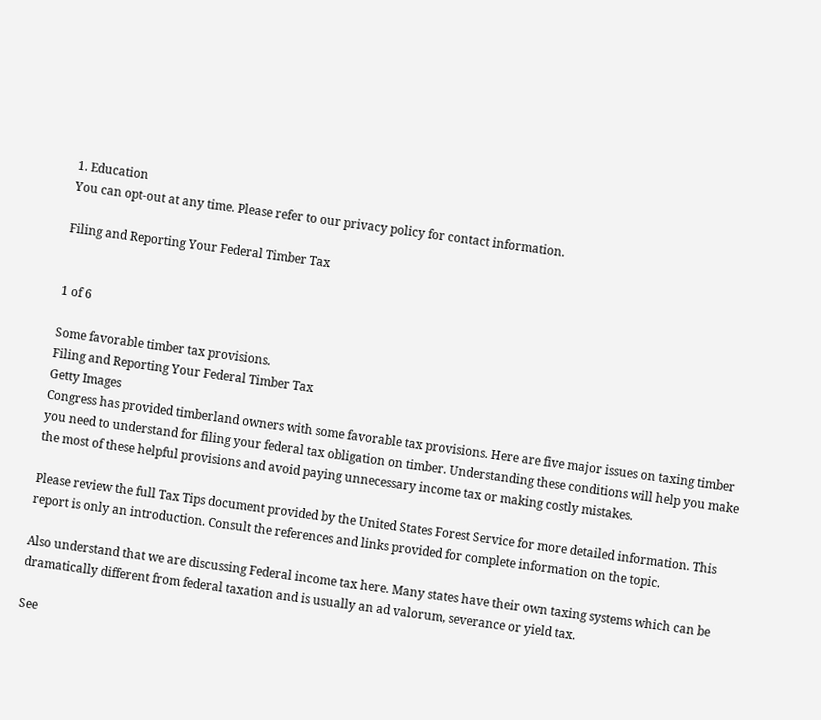1. Education
You can opt-out at any time. Please refer to our privacy policy for contact information.

Filing and Reporting Your Federal Timber Tax


1 of 6

Some favorable timber tax provisions.
Filing and Reporting Your Federal Timber Tax
Getty Images
Congress has provided timberland owners with some favorable tax provisions. Here are five major issues on taxing timber you need to understand for filing your federal tax obligation on timber. Understanding these conditions will help you make the most of these helpful provisions and avoid paying unnecessary income tax or making costly mistakes.

Please review the full Tax Tips document provided by the United States Forest Service for more detailed information. This report is only an introduction. Consult the references and links provided for complete information on the topic.

Also understand that we are discussing Federal income tax here. Many states have their own taxing systems which can be dramatically different from federal taxation and is usually an ad valorum, severance or yield tax.

See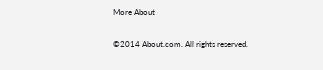More About

©2014 About.com. All rights reserved.